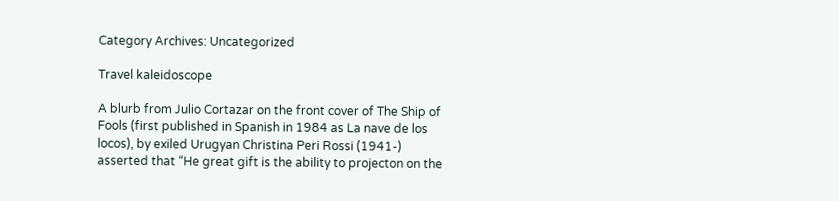Category Archives: Uncategorized

Travel kaleidoscope

A blurb from Julio Cortazar on the front cover of The Ship of Fools (first published in Spanish in 1984 as La nave de los locos), by exiled Urugyan Christina Peri Rossi (1941-) asserted that “He great gift is the ability to projecton on the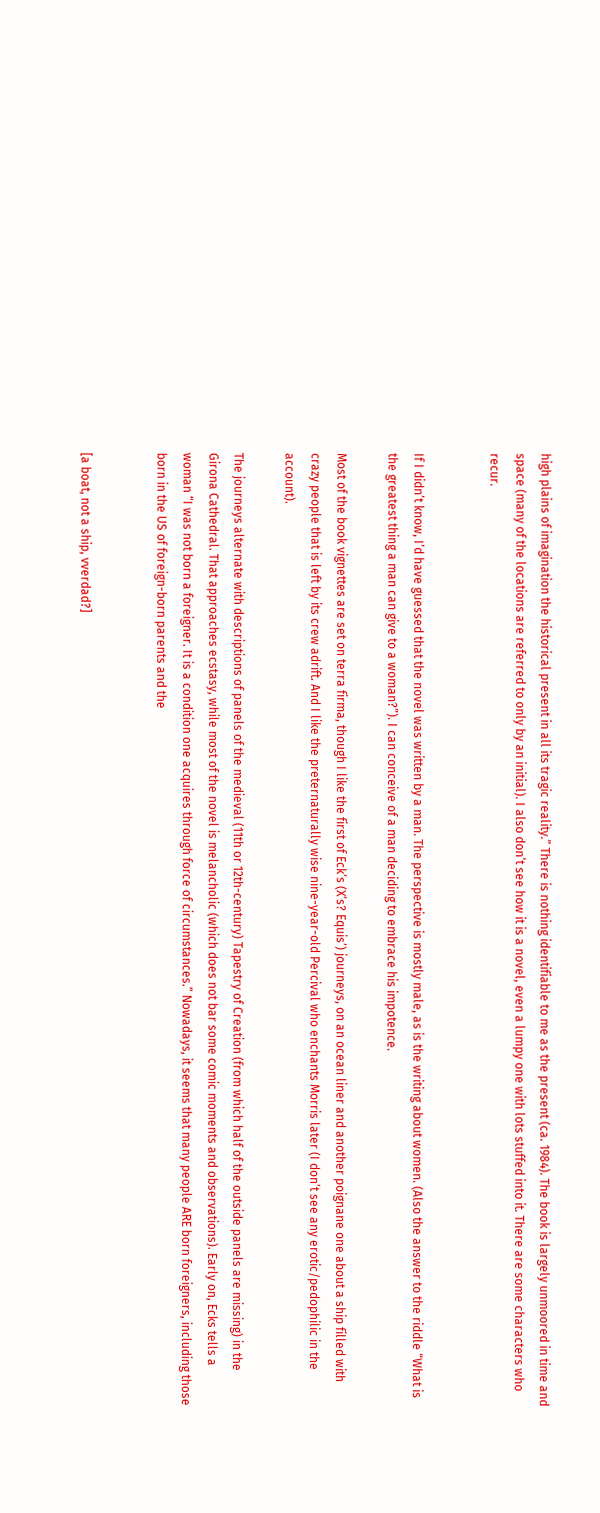high plains of imagination the historical present in all its tragic reality.” There is nothing identifiable to me as the present (ca. 1984). The book is largely unmoored in time and space (many of the locations are referred to only by an initial). I also don’t see how it is a novel, even a lumpy one with lots stuffed into it. There are some characters who recur.


If I didn’t know, I’d have guessed that the novel was written by a man. The perspective is mostly male, as is the writing about women. (Also the answer to the riddle “What is the greatest thing a man can give to a woman?”). I can conceive of a man deciding to embrace his impotence.

Most of the book vignettes are set on terra firma, though I like the first of Eck’s (X’s? Equis’) journeys, on an ocean liner and another poignane one about a ship filled with crazy people that is left by its crew adrift. And I like the preternaturally wise nine-year-old Percival who enchants Morris later (I don’t see any erotic/pedophilic in the account).

The journeys alternate with descriptions of panels of the medieval (11th or 12th-century) Tapestry of Creation (from which half of the outside panels are missing) in the Girona Cathedral. That approaches ecstasy, while most of the novel is melancholic (which does not bar some comic moments and observations). Early on, Ecks tells a woman “I was not born a foreigner. It is a condition one acquires through force of circumstances.” Nowadays, it seems that many people ARE born foreigners, including those born in the US of foreign-born parents and the


[a boat, not a ship, vverdad?]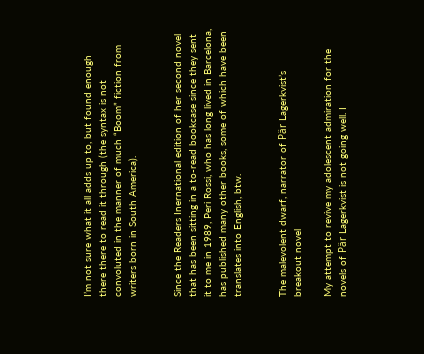I’m not sure what it all adds up to, but found enough there there to read it through (the syntax is not convoluted in the manner of much “Boom” fiction from writers born in South America).


Since the Readers Inernational edition of her second novel that has been sitting in a to-read bookcase since they sent it to me in 1989, Peri Rossi, who has long lived in Barcelona, has published many other books, some of which have been translates into English, btw.


The malevolent dwarf, narrator of Pär Lagerkvist’s breakout novel

My attempt to revive my adolescent admiration for the novels of Pär Lagerkvist is not going well. I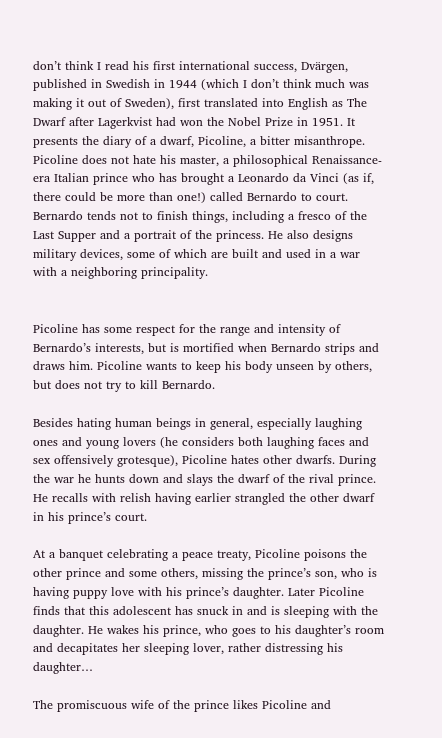don’t think I read his first international success, Dvärgen, published in Swedish in 1944 (which I don’t think much was making it out of Sweden), first translated into English as The Dwarf after Lagerkvist had won the Nobel Prize in 1951. It presents the diary of a dwarf, Picoline, a bitter misanthrope. Picoline does not hate his master, a philosophical Renaissance-era Italian prince who has brought a Leonardo da Vinci (as if, there could be more than one!) called Bernardo to court. Bernardo tends not to finish things, including a fresco of the Last Supper and a portrait of the princess. He also designs military devices, some of which are built and used in a war with a neighboring principality.


Picoline has some respect for the range and intensity of Bernardo’s interests, but is mortified when Bernardo strips and draws him. Picoline wants to keep his body unseen by others, but does not try to kill Bernardo.

Besides hating human beings in general, especially laughing ones and young lovers (he considers both laughing faces and sex offensively grotesque), Picoline hates other dwarfs. During the war he hunts down and slays the dwarf of the rival prince. He recalls with relish having earlier strangled the other dwarf in his prince’s court.

At a banquet celebrating a peace treaty, Picoline poisons the other prince and some others, missing the prince’s son, who is having puppy love with his prince’s daughter. Later Picoline finds that this adolescent has snuck in and is sleeping with the daughter. He wakes his prince, who goes to his daughter’s room and decapitates her sleeping lover, rather distressing his daughter…

The promiscuous wife of the prince likes Picoline and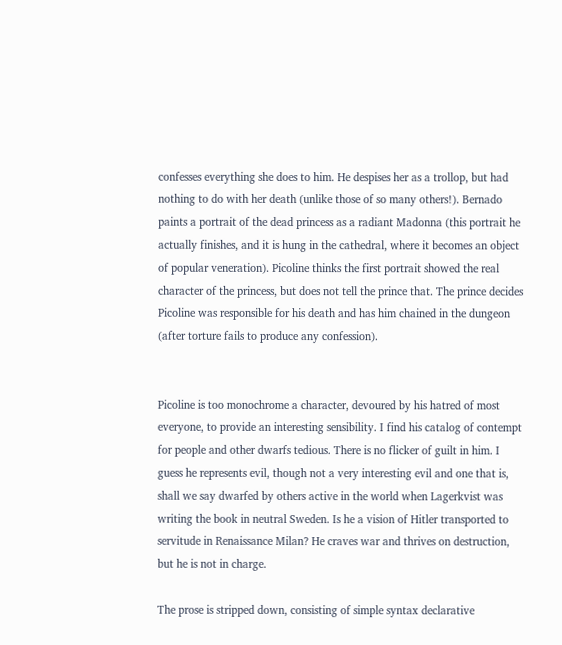confesses everything she does to him. He despises her as a trollop, but had nothing to do with her death (unlike those of so many others!). Bernado paints a portrait of the dead princess as a radiant Madonna (this portrait he actually finishes, and it is hung in the cathedral, where it becomes an object of popular veneration). Picoline thinks the first portrait showed the real character of the princess, but does not tell the prince that. The prince decides Picoline was responsible for his death and has him chained in the dungeon (after torture fails to produce any confession).


Picoline is too monochrome a character, devoured by his hatred of most everyone, to provide an interesting sensibility. I find his catalog of contempt for people and other dwarfs tedious. There is no flicker of guilt in him. I guess he represents evil, though not a very interesting evil and one that is, shall we say dwarfed by others active in the world when Lagerkvist was writing the book in neutral Sweden. Is he a vision of Hitler transported to servitude in Renaissance Milan? He craves war and thrives on destruction, but he is not in charge.

The prose is stripped down, consisting of simple syntax declarative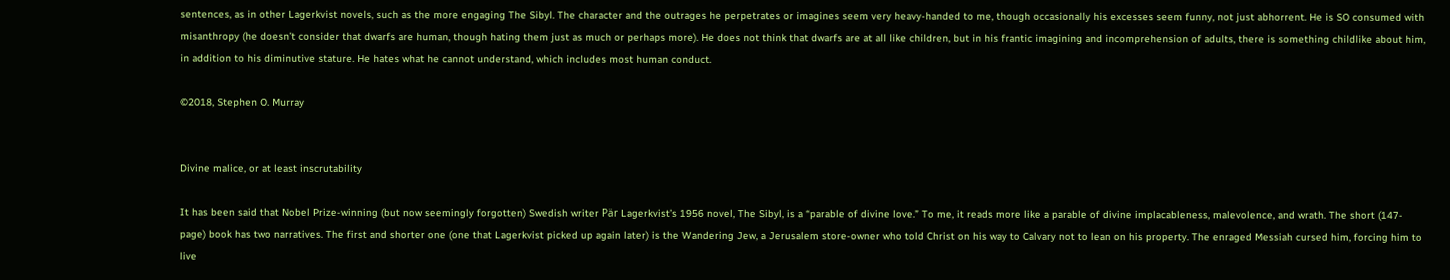sentences, as in other Lagerkvist novels, such as the more engaging The Sibyl. The character and the outrages he perpetrates or imagines seem very heavy-handed to me, though occasionally his excesses seem funny, not just abhorrent. He is SO consumed with misanthropy (he doesn’t consider that dwarfs are human, though hating them just as much or perhaps more). He does not think that dwarfs are at all like children, but in his frantic imagining and incomprehension of adults, there is something childlike about him, in addition to his diminutive stature. He hates what he cannot understand, which includes most human conduct.

©2018, Stephen O. Murray


Divine malice, or at least inscrutability

It has been said that Nobel Prize-winning (but now seemingly forgotten) Swedish writer Pär Lagerkvist’s 1956 novel, The Sibyl, is a “parable of divine love.” To me, it reads more like a parable of divine implacableness, malevolence, and wrath. The short (147-page) book has two narratives. The first and shorter one (one that Lagerkvist picked up again later) is the Wandering Jew, a Jerusalem store-owner who told Christ on his way to Calvary not to lean on his property. The enraged Messiah cursed him, forcing him to live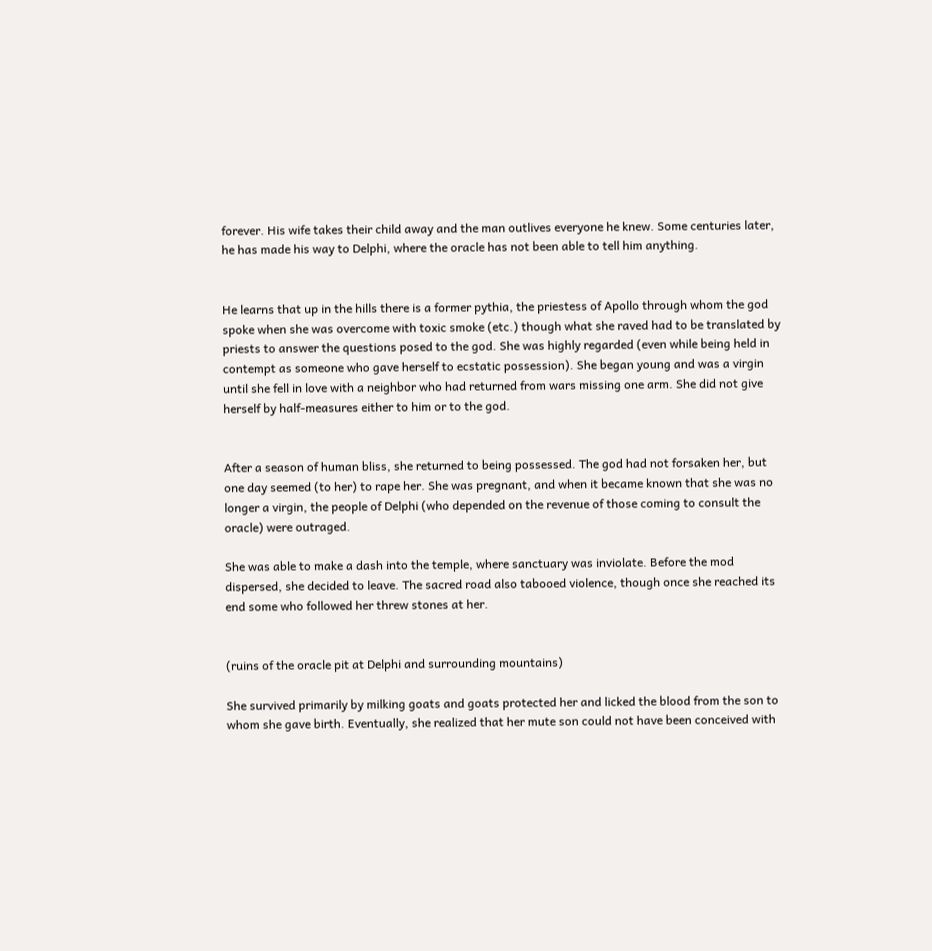forever. His wife takes their child away and the man outlives everyone he knew. Some centuries later, he has made his way to Delphi, where the oracle has not been able to tell him anything.


He learns that up in the hills there is a former pythia, the priestess of Apollo through whom the god spoke when she was overcome with toxic smoke (etc.) though what she raved had to be translated by priests to answer the questions posed to the god. She was highly regarded (even while being held in contempt as someone who gave herself to ecstatic possession). She began young and was a virgin until she fell in love with a neighbor who had returned from wars missing one arm. She did not give herself by half-measures either to him or to the god.


After a season of human bliss, she returned to being possessed. The god had not forsaken her, but one day seemed (to her) to rape her. She was pregnant, and when it became known that she was no longer a virgin, the people of Delphi (who depended on the revenue of those coming to consult the oracle) were outraged.

She was able to make a dash into the temple, where sanctuary was inviolate. Before the mod dispersed, she decided to leave. The sacred road also tabooed violence, though once she reached its end some who followed her threw stones at her.


(ruins of the oracle pit at Delphi and surrounding mountains)

She survived primarily by milking goats and goats protected her and licked the blood from the son to whom she gave birth. Eventually, she realized that her mute son could not have been conceived with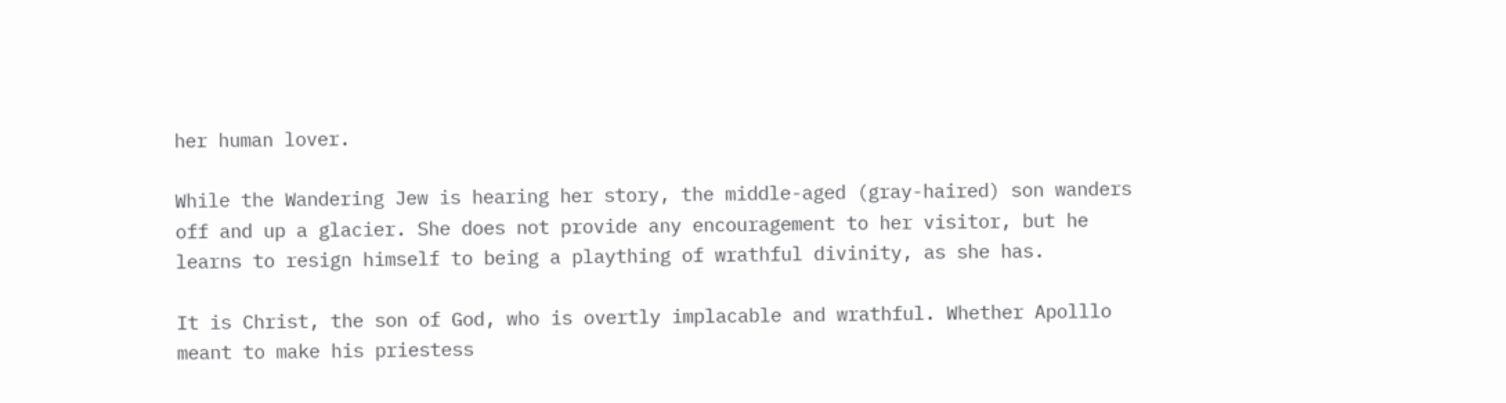her human lover.

While the Wandering Jew is hearing her story, the middle-aged (gray-haired) son wanders off and up a glacier. She does not provide any encouragement to her visitor, but he learns to resign himself to being a plaything of wrathful divinity, as she has.

It is Christ, the son of God, who is overtly implacable and wrathful. Whether Apolllo meant to make his priestess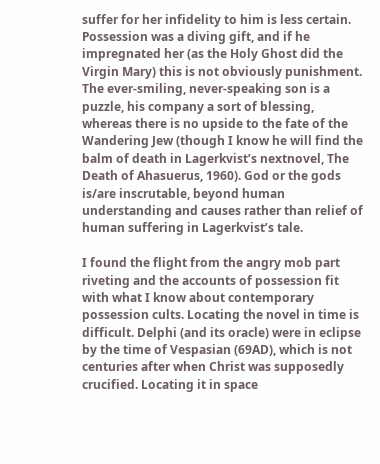suffer for her infidelity to him is less certain. Possession was a diving gift, and if he impregnated her (as the Holy Ghost did the Virgin Mary) this is not obviously punishment. The ever-smiling, never-speaking son is a puzzle, his company a sort of blessing, whereas there is no upside to the fate of the Wandering Jew (though I know he will find the balm of death in Lagerkvist’s nextnovel, The Death of Ahasuerus, 1960). God or the gods is/are inscrutable, beyond human understanding and causes rather than relief of human suffering in Lagerkvist’s tale.

I found the flight from the angry mob part riveting and the accounts of possession fit with what I know about contemporary possession cults. Locating the novel in time is difficult. Delphi (and its oracle) were in eclipse by the time of Vespasian (69AD), which is not centuries after when Christ was supposedly crucified. Locating it in space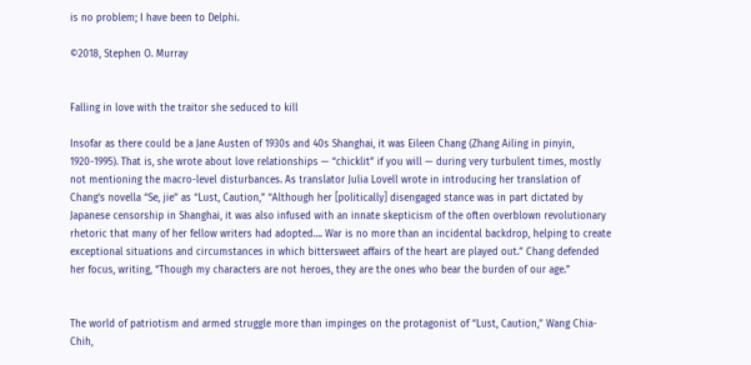is no problem; I have been to Delphi.

©2018, Stephen O. Murray


Falling in love with the traitor she seduced to kill

Insofar as there could be a Jane Austen of 1930s and 40s Shanghai, it was Eileen Chang (Zhang Ailing in pinyin, 1920-1995). That is, she wrote about love relationships — “chicklit” if you will — during very turbulent times, mostly not mentioning the macro-level disturbances. As translator Julia Lovell wrote in introducing her translation of Chang’s novella “Se, jie” as “Lust, Caution,” “Although her [politically] disengaged stance was in part dictated by Japanese censorship in Shanghai, it was also infused with an innate skepticism of the often overblown revolutionary rhetoric that many of her fellow writers had adopted…. War is no more than an incidental backdrop, helping to create exceptional situations and circumstances in which bittersweet affairs of the heart are played out.” Chang defended her focus, writing, “Though my characters are not heroes, they are the ones who bear the burden of our age.”


The world of patriotism and armed struggle more than impinges on the protagonist of “Lust, Caution,” Wang Chia-Chih,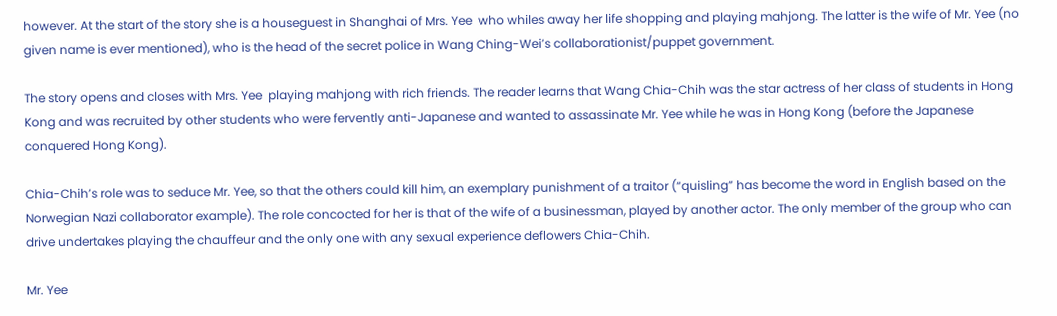however. At the start of the story she is a houseguest in Shanghai of Mrs. Yee  who whiles away her life shopping and playing mahjong. The latter is the wife of Mr. Yee (no given name is ever mentioned), who is the head of the secret police in Wang Ching-Wei’s collaborationist/puppet government.

The story opens and closes with Mrs. Yee  playing mahjong with rich friends. The reader learns that Wang Chia-Chih was the star actress of her class of students in Hong Kong and was recruited by other students who were fervently anti-Japanese and wanted to assassinate Mr. Yee while he was in Hong Kong (before the Japanese conquered Hong Kong).

Chia-Chih’s role was to seduce Mr. Yee, so that the others could kill him, an exemplary punishment of a traitor (“quisling” has become the word in English based on the Norwegian Nazi collaborator example). The role concocted for her is that of the wife of a businessman, played by another actor. The only member of the group who can drive undertakes playing the chauffeur and the only one with any sexual experience deflowers Chia-Chih.

Mr. Yee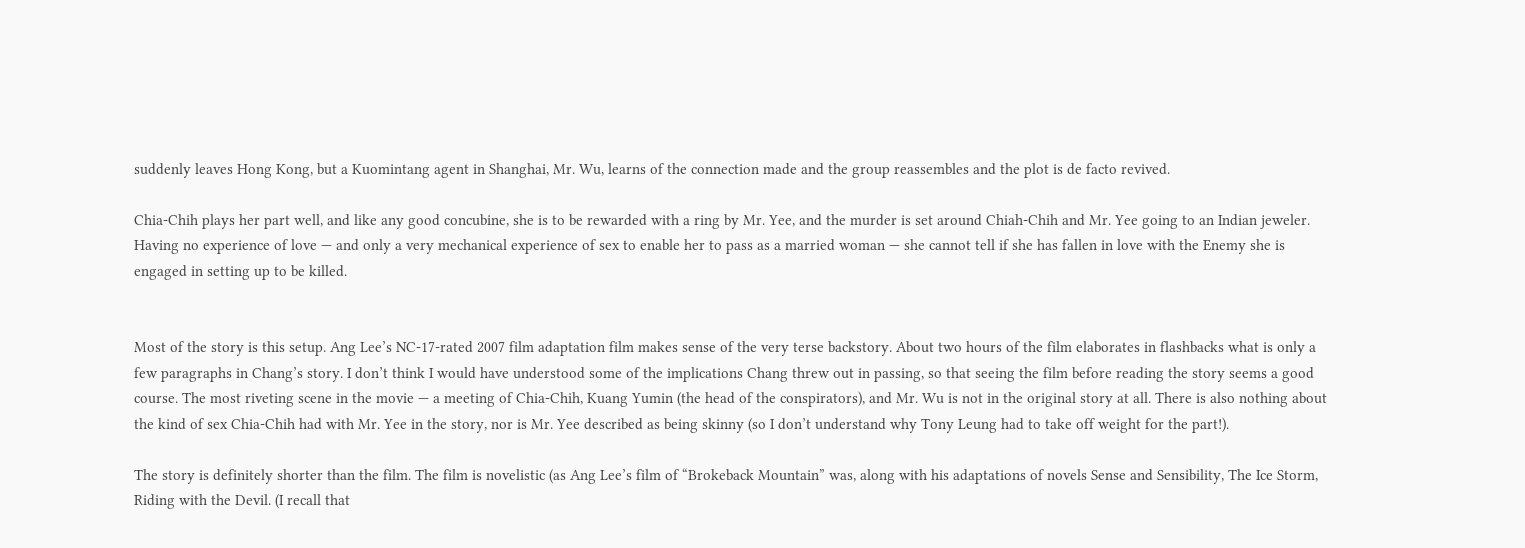suddenly leaves Hong Kong, but a Kuomintang agent in Shanghai, Mr. Wu, learns of the connection made and the group reassembles and the plot is de facto revived.

Chia-Chih plays her part well, and like any good concubine, she is to be rewarded with a ring by Mr. Yee, and the murder is set around Chiah-Chih and Mr. Yee going to an Indian jeweler. Having no experience of love — and only a very mechanical experience of sex to enable her to pass as a married woman — she cannot tell if she has fallen in love with the Enemy she is engaged in setting up to be killed.


Most of the story is this setup. Ang Lee’s NC-17-rated 2007 film adaptation film makes sense of the very terse backstory. About two hours of the film elaborates in flashbacks what is only a few paragraphs in Chang’s story. I don’t think I would have understood some of the implications Chang threw out in passing, so that seeing the film before reading the story seems a good course. The most riveting scene in the movie — a meeting of Chia-Chih, Kuang Yumin (the head of the conspirators), and Mr. Wu is not in the original story at all. There is also nothing about the kind of sex Chia-Chih had with Mr. Yee in the story, nor is Mr. Yee described as being skinny (so I don’t understand why Tony Leung had to take off weight for the part!).

The story is definitely shorter than the film. The film is novelistic (as Ang Lee’s film of “Brokeback Mountain” was, along with his adaptations of novels Sense and Sensibility, The Ice Storm, Riding with the Devil. (I recall that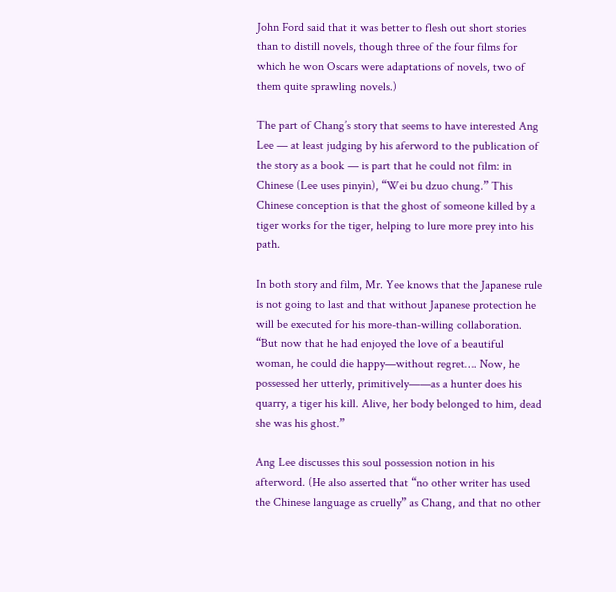John Ford said that it was better to flesh out short stories than to distill novels, though three of the four films for which he won Oscars were adaptations of novels, two of them quite sprawling novels.)

The part of Chang’s story that seems to have interested Ang Lee — at least judging by his aferword to the publication of the story as a book — is part that he could not film: in Chinese (Lee uses pinyin), “Wei bu dzuo chung.” This Chinese conception is that the ghost of someone killed by a tiger works for the tiger, helping to lure more prey into his path.

In both story and film, Mr. Yee knows that the Japanese rule is not going to last and that without Japanese protection he will be executed for his more-than-willing collaboration. “But now that he had enjoyed the love of a beautiful woman, he could die happy—without regret…. Now, he possessed her utterly, primitively——as a hunter does his quarry, a tiger his kill. Alive, her body belonged to him, dead she was his ghost.”

Ang Lee discusses this soul possession notion in his afterword. (He also asserted that “no other writer has used the Chinese language as cruelly” as Chang, and that no other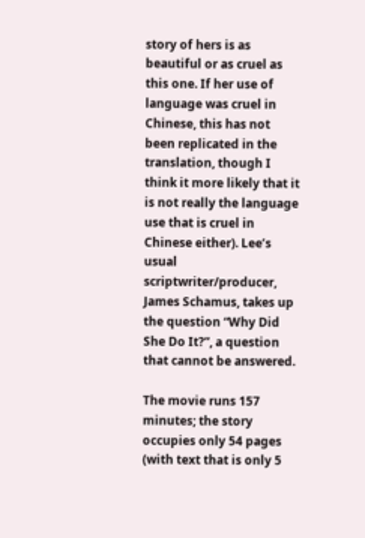story of hers is as beautiful or as cruel as this one. If her use of language was cruel in Chinese, this has not been replicated in the translation, though I think it more likely that it is not really the language use that is cruel in Chinese either). Lee’s usual scriptwriter/producer, James Schamus, takes up the question “Why Did She Do It?”, a question that cannot be answered.

The movie runs 157 minutes; the story occupies only 54 pages (with text that is only 5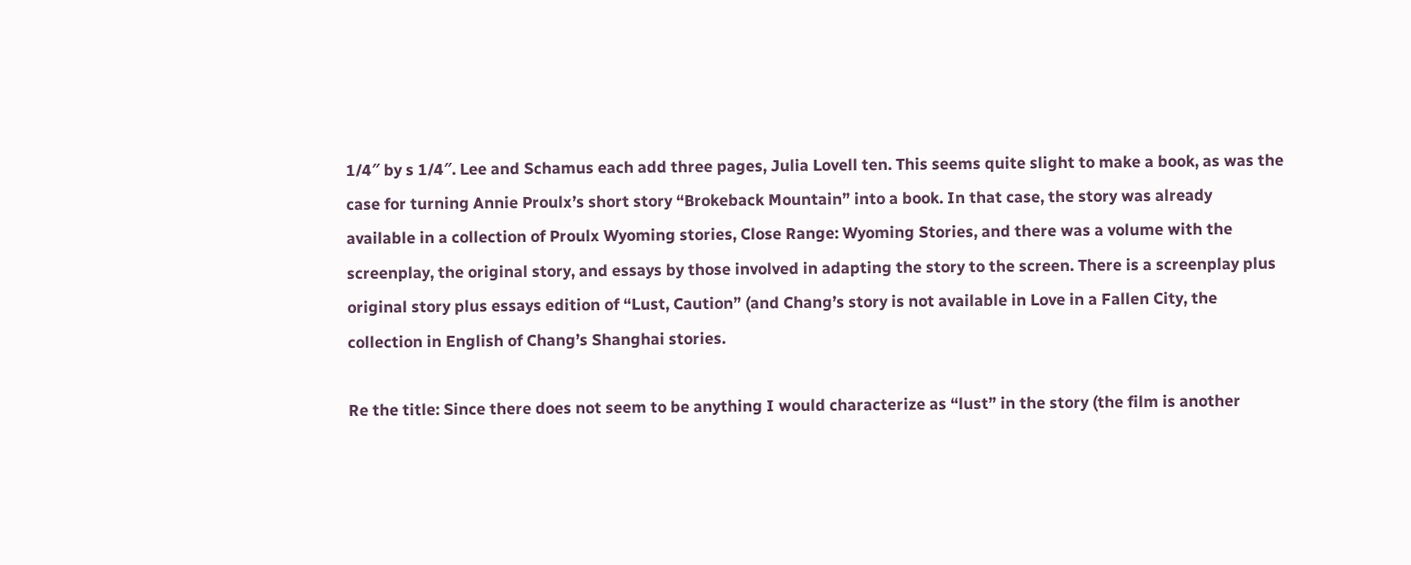1/4″ by s 1/4″. Lee and Schamus each add three pages, Julia Lovell ten. This seems quite slight to make a book, as was the case for turning Annie Proulx’s short story “Brokeback Mountain” into a book. In that case, the story was already available in a collection of Proulx Wyoming stories, Close Range: Wyoming Stories, and there was a volume with the screenplay, the original story, and essays by those involved in adapting the story to the screen. There is a screenplay plus original story plus essays edition of “Lust, Caution” (and Chang’s story is not available in Love in a Fallen City, the collection in English of Chang’s Shanghai stories.

Re the title: Since there does not seem to be anything I would characterize as “lust” in the story (the film is another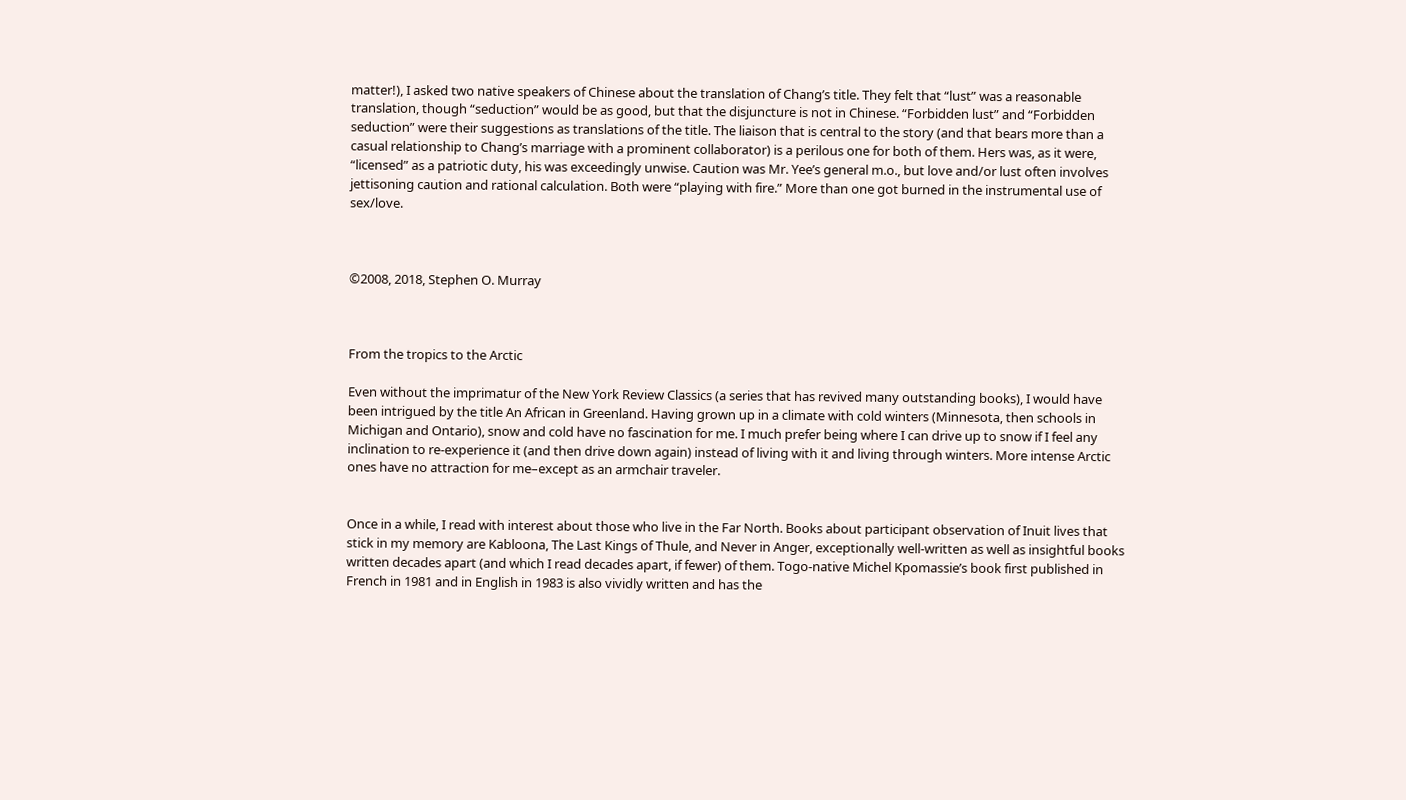matter!), I asked two native speakers of Chinese about the translation of Chang’s title. They felt that “lust” was a reasonable translation, though “seduction” would be as good, but that the disjuncture is not in Chinese. “Forbidden lust” and “Forbidden seduction” were their suggestions as translations of the title. The liaison that is central to the story (and that bears more than a casual relationship to Chang’s marriage with a prominent collaborator) is a perilous one for both of them. Hers was, as it were, “licensed” as a patriotic duty, his was exceedingly unwise. Caution was Mr. Yee’s general m.o., but love and/or lust often involves jettisoning caution and rational calculation. Both were “playing with fire.” More than one got burned in the instrumental use of sex/love.



©2008, 2018, Stephen O. Murray



From the tropics to the Arctic

Even without the imprimatur of the New York Review Classics (a series that has revived many outstanding books), I would have been intrigued by the title An African in Greenland. Having grown up in a climate with cold winters (Minnesota, then schools in Michigan and Ontario), snow and cold have no fascination for me. I much prefer being where I can drive up to snow if I feel any inclination to re-experience it (and then drive down again) instead of living with it and living through winters. More intense Arctic ones have no attraction for me–except as an armchair traveler.


Once in a while, I read with interest about those who live in the Far North. Books about participant observation of Inuit lives that stick in my memory are Kabloona, The Last Kings of Thule, and Never in Anger, exceptionally well-written as well as insightful books written decades apart (and which I read decades apart, if fewer) of them. Togo-native Michel Kpomassie’s book first published in French in 1981 and in English in 1983 is also vividly written and has the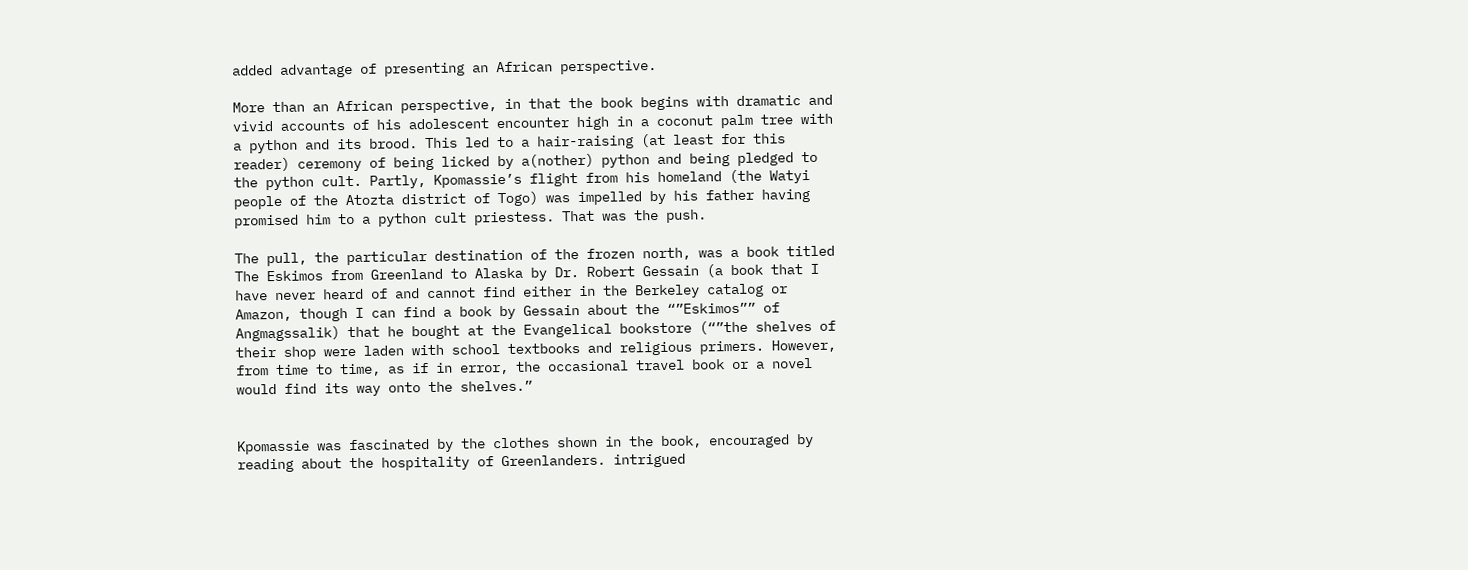added advantage of presenting an African perspective.

More than an African perspective, in that the book begins with dramatic and vivid accounts of his adolescent encounter high in a coconut palm tree with a python and its brood. This led to a hair-raising (at least for this reader) ceremony of being licked by a(nother) python and being pledged to the python cult. Partly, Kpomassie’s flight from his homeland (the Watyi people of the Atozta district of Togo) was impelled by his father having promised him to a python cult priestess. That was the push.

The pull, the particular destination of the frozen north, was a book titled The Eskimos from Greenland to Alaska by Dr. Robert Gessain (a book that I have never heard of and cannot find either in the Berkeley catalog or Amazon, though I can find a book by Gessain about the “”Eskimos”” of Angmagssalik) that he bought at the Evangelical bookstore (“”the shelves of their shop were laden with school textbooks and religious primers. However, from time to time, as if in error, the occasional travel book or a novel would find its way onto the shelves.”


Kpomassie was fascinated by the clothes shown in the book, encouraged by reading about the hospitality of Greenlanders. intrigued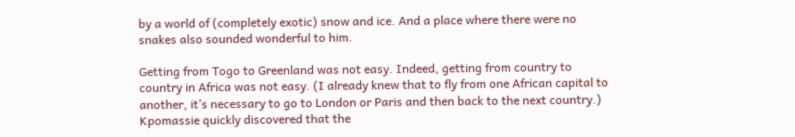by a world of (completely exotic) snow and ice. And a place where there were no snakes also sounded wonderful to him.

Getting from Togo to Greenland was not easy. Indeed, getting from country to country in Africa was not easy. (I already knew that to fly from one African capital to another, it’s necessary to go to London or Paris and then back to the next country.) Kpomassie quickly discovered that the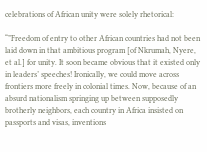celebrations of African unity were solely rhetorical:

“”Freedom of entry to other African countries had not been laid down in that ambitious program [of Nkrumah, Nyere, et al.] for unity. It soon became obvious that it existed only in leaders’ speeches! Ironically, we could move across frontiers more freely in colonial times. Now, because of an absurd nationalism springing up between supposedly brotherly neighbors, each country in Africa insisted on passports and visas, inventions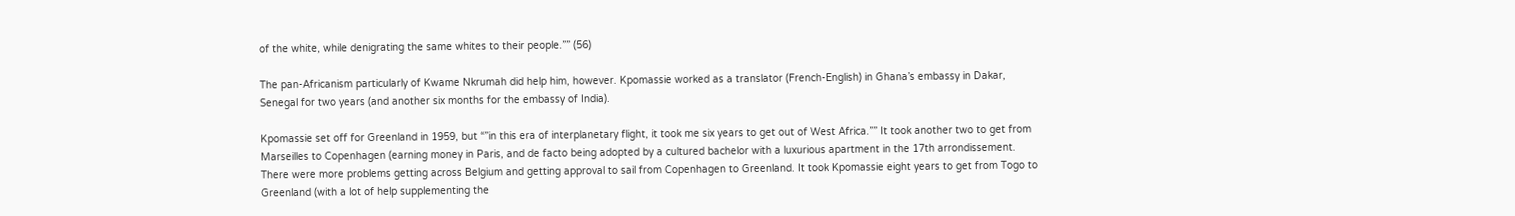of the white, while denigrating the same whites to their people.”” (56)

The pan-Africanism particularly of Kwame Nkrumah did help him, however. Kpomassie worked as a translator (French-English) in Ghana’s embassy in Dakar, Senegal for two years (and another six months for the embassy of India).

Kpomassie set off for Greenland in 1959, but “”in this era of interplanetary flight, it took me six years to get out of West Africa.”” It took another two to get from Marseilles to Copenhagen (earning money in Paris, and de facto being adopted by a cultured bachelor with a luxurious apartment in the 17th arrondissement. There were more problems getting across Belgium and getting approval to sail from Copenhagen to Greenland. It took Kpomassie eight years to get from Togo to Greenland (with a lot of help supplementing the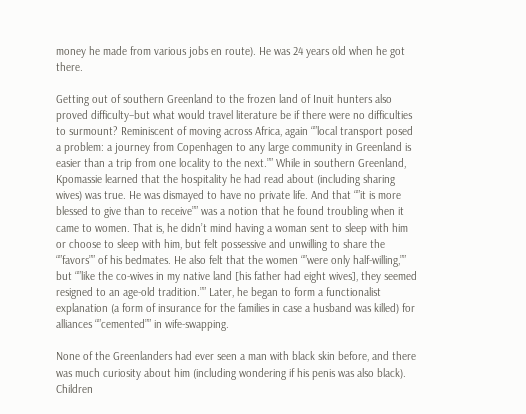money he made from various jobs en route). He was 24 years old when he got there.

Getting out of southern Greenland to the frozen land of Inuit hunters also proved difficulty–but what would travel literature be if there were no difficulties to surmount? Reminiscent of moving across Africa, again “”local transport posed a problem: a journey from Copenhagen to any large community in Greenland is easier than a trip from one locality to the next.”” While in southern Greenland, Kpomassie learned that the hospitality he had read about (including sharing wives) was true. He was dismayed to have no private life. And that “”it is more blessed to give than to receive”” was a notion that he found troubling when it came to women. That is, he didn’t mind having a woman sent to sleep with him or choose to sleep with him, but felt possessive and unwilling to share the “”favors”” of his bedmates. He also felt that the women “”were only half-willing,”” but “”like the co-wives in my native land [his father had eight wives], they seemed resigned to an age-old tradition.”” Later, he began to form a functionalist explanation (a form of insurance for the families in case a husband was killed) for alliances “”cemented”” in wife-swapping.

None of the Greenlanders had ever seen a man with black skin before, and there was much curiosity about him (including wondering if his penis was also black). Children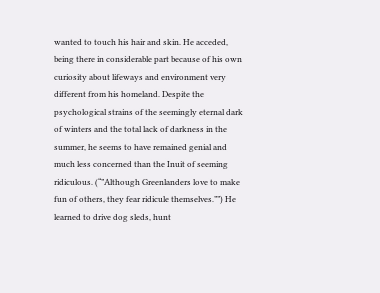wanted to touch his hair and skin. He acceded, being there in considerable part because of his own curiosity about lifeways and environment very different from his homeland. Despite the psychological strains of the seemingly eternal dark of winters and the total lack of darkness in the summer, he seems to have remained genial and much less concerned than the Inuit of seeming ridiculous. (“”Although Greenlanders love to make fun of others, they fear ridicule themselves.””) He learned to drive dog sleds, hunt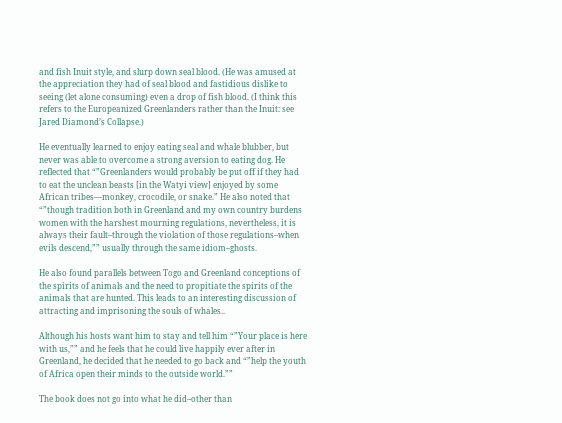and fish Inuit style, and slurp down seal blood. (He was amused at the appreciation they had of seal blood and fastidious dislike to seeing (let alone consuming) even a drop of fish blood. (I think this refers to the Europeanized Greenlanders rather than the Inuit: see Jared Diamond’s Collapse.)

He eventually learned to enjoy eating seal and whale blubber, but never was able to overcome a strong aversion to eating dog. He reflected that “”Greenlanders would probably be put off if they had to eat the unclean beasts [in the Watyi view] enjoyed by some African tribes—monkey, crocodile, or snake.” He also noted that “”though tradition both in Greenland and my own country burdens women with the harshest mourning regulations, nevertheless, it is always their fault–through the violation of those regulations–when evils descend,”” usually through the same idiom–ghosts.

He also found parallels between Togo and Greenland conceptions of the spirits of animals and the need to propitiate the spirits of the animals that are hunted. This leads to an interesting discussion of attracting and imprisoning the souls of whales..

Although his hosts want him to stay and tell him “”Your place is here with us,”” and he feels that he could live happily ever after in Greenland, he decided that he needed to go back and “”help the youth of Africa open their minds to the outside world.””

The book does not go into what he did–other than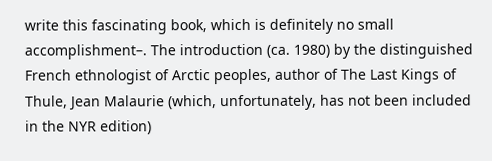write this fascinating book, which is definitely no small accomplishment–. The introduction (ca. 1980) by the distinguished French ethnologist of Arctic peoples, author of The Last Kings of Thule, Jean Malaurie (which, unfortunately, has not been included in the NYR edition)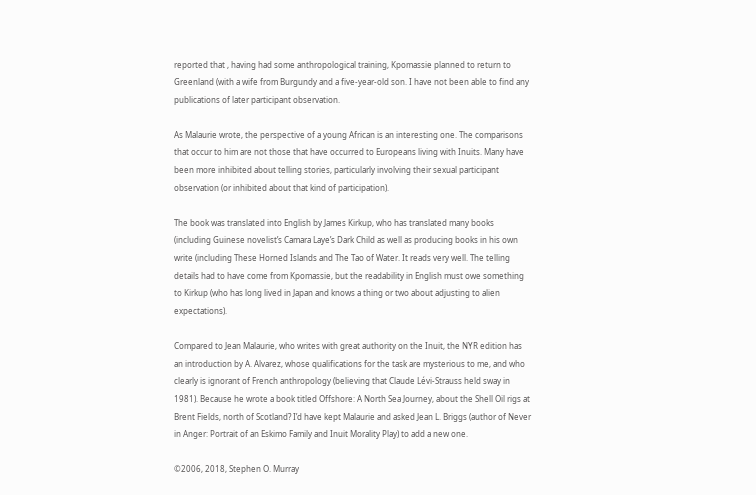reported that , having had some anthropological training, Kpomassie planned to return to Greenland (with a wife from Burgundy and a five-year-old son. I have not been able to find any publications of later participant observation.

As Malaurie wrote, the perspective of a young African is an interesting one. The comparisons that occur to him are not those that have occurred to Europeans living with Inuits. Many have been more inhibited about telling stories, particularly involving their sexual participant observation (or inhibited about that kind of participation).

The book was translated into English by James Kirkup, who has translated many books (including Guinese novelist’s Camara Laye’s Dark Child as well as producing books in his own write (including These Horned Islands and The Tao of Water. It reads very well. The telling details had to have come from Kpomassie, but the readability in English must owe something to Kirkup (who has long lived in Japan and knows a thing or two about adjusting to alien expectations).

Compared to Jean Malaurie, who writes with great authority on the Inuit, the NYR edition has an introduction by A. Alvarez, whose qualifications for the task are mysterious to me, and who clearly is ignorant of French anthropology (believing that Claude Lévi-Strauss held sway in 1981). Because he wrote a book titled Offshore: A North Sea Journey, about the Shell Oil rigs at Brent Fields, north of Scotland? I’d have kept Malaurie and asked Jean L. Briggs (author of Never in Anger: Portrait of an Eskimo Family and Inuit Morality Play) to add a new one.

©2006, 2018, Stephen O. Murray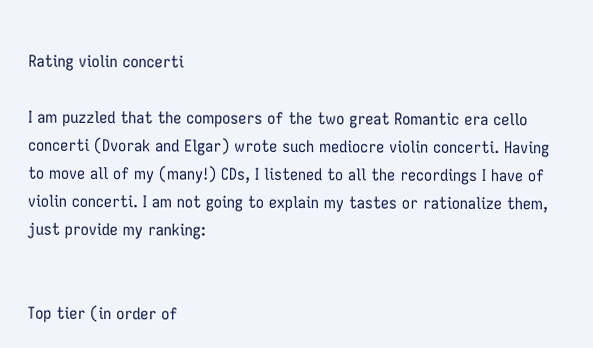Rating violin concerti

I am puzzled that the composers of the two great Romantic era cello concerti (Dvorak and Elgar) wrote such mediocre violin concerti. Having to move all of my (many!) CDs, I listened to all the recordings I have of violin concerti. I am not going to explain my tastes or rationalize them, just provide my ranking:


Top tier (in order of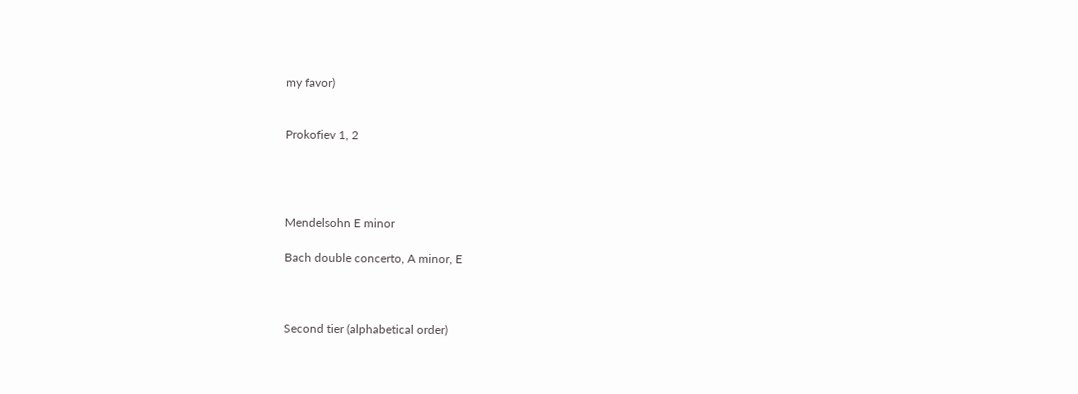my favor)


Prokofiev 1, 2




Mendelsohn E minor

Bach double concerto, A minor, E



Second tier (alphabetical order)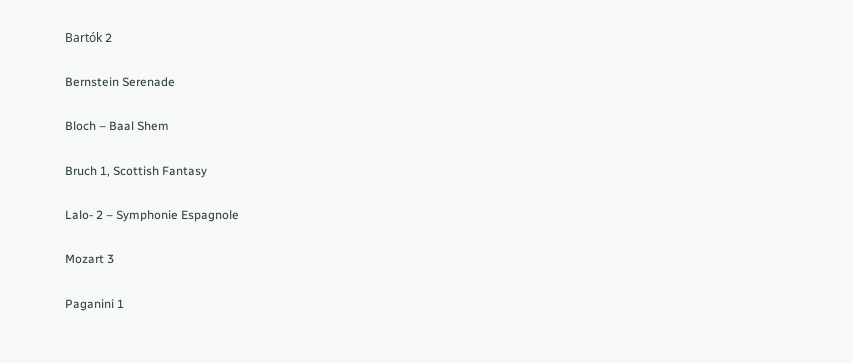Bartók 2

Bernstein Serenade

Bloch – Baal Shem

Bruch 1, Scottish Fantasy

Lalo- 2 – Symphonie Espagnole

Mozart 3

Paganini 1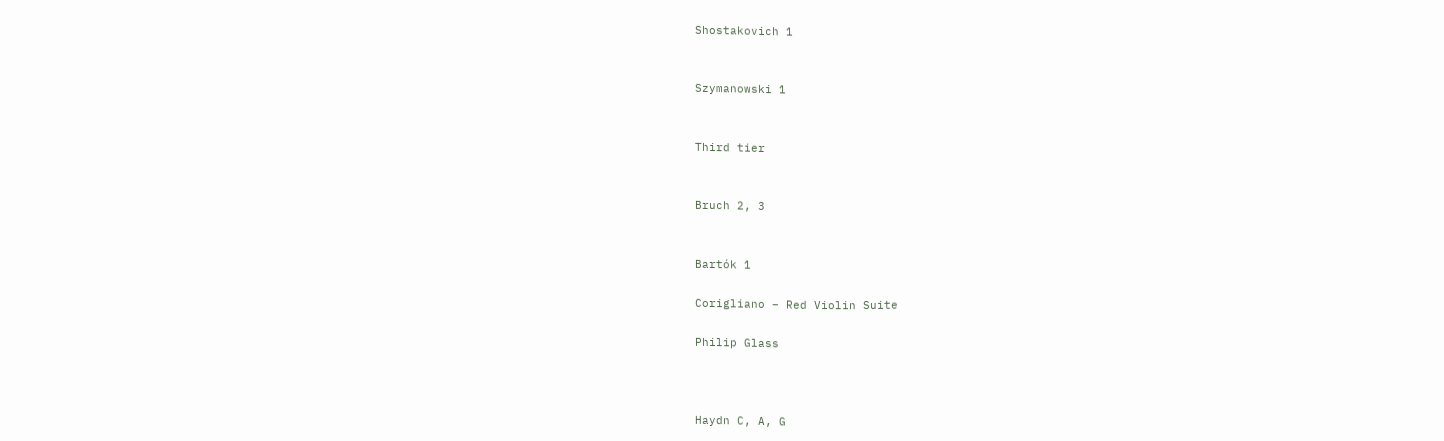Shostakovich 1


Szymanowski 1


Third tier


Bruch 2, 3


Bartók 1

Corigliano – Red Violin Suite

Philip Glass



Haydn C, A, G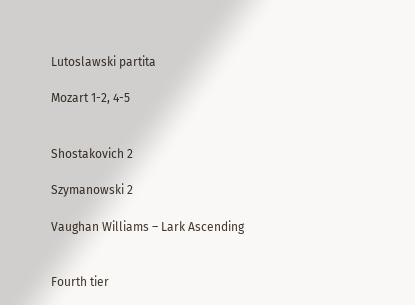Lutoslawski partita

Mozart 1-2, 4-5


Shostakovich 2

Szymanowski 2

Vaughan Williams – Lark Ascending


Fourth tier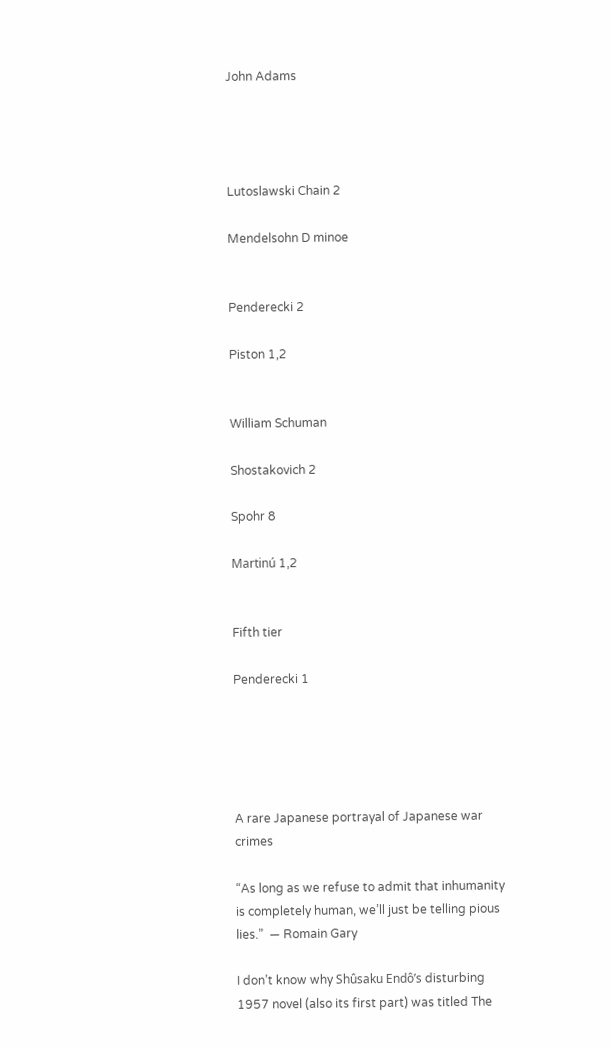John Adams




Lutoslawski Chain 2

Mendelsohn D minoe


Penderecki 2

Piston 1,2


William Schuman

Shostakovich 2

Spohr 8

Martinú 1,2


Fifth tier

Penderecki 1





A rare Japanese portrayal of Japanese war crimes

“As long as we refuse to admit that inhumanity is completely human, we’ll just be telling pious lies.”  — Romain Gary

I don’t know why Shûsaku Endô’s disturbing 1957 novel (also its first part) was titled The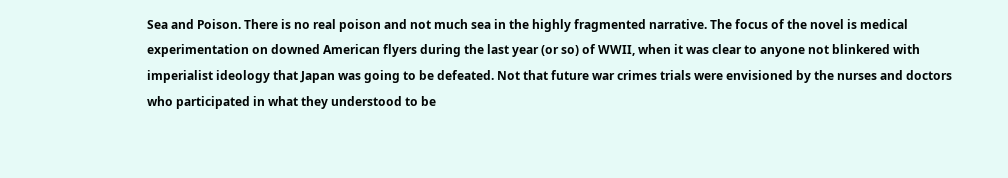Sea and Poison. There is no real poison and not much sea in the highly fragmented narrative. The focus of the novel is medical experimentation on downed American flyers during the last year (or so) of WWII, when it was clear to anyone not blinkered with imperialist ideology that Japan was going to be defeated. Not that future war crimes trials were envisioned by the nurses and doctors who participated in what they understood to be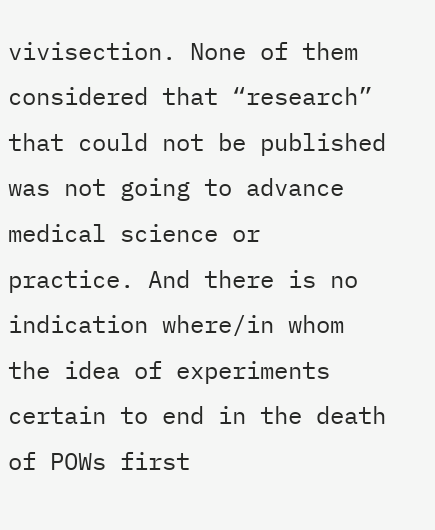vivisection. None of them considered that “research” that could not be published was not going to advance medical science or practice. And there is no indication where/in whom the idea of experiments certain to end in the death of POWs first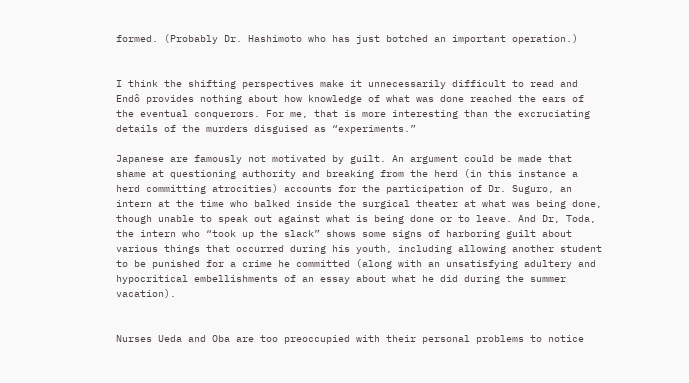formed. (Probably Dr. Hashimoto who has just botched an important operation.)


I think the shifting perspectives make it unnecessarily difficult to read and Endô provides nothing about how knowledge of what was done reached the ears of the eventual conquerors. For me, that is more interesting than the excruciating details of the murders disguised as “experiments.”

Japanese are famously not motivated by guilt. An argument could be made that shame at questioning authority and breaking from the herd (in this instance a herd committing atrocities) accounts for the participation of Dr. Suguro, an intern at the time who balked inside the surgical theater at what was being done, though unable to speak out against what is being done or to leave. And Dr, Toda, the intern who “took up the slack” shows some signs of harboring guilt about various things that occurred during his youth, including allowing another student to be punished for a crime he committed (along with an unsatisfying adultery and hypocritical embellishments of an essay about what he did during the summer vacation).


Nurses Ueda and Oba are too preoccupied with their personal problems to notice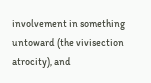involvement in something untoward (the vivisection atrocity), and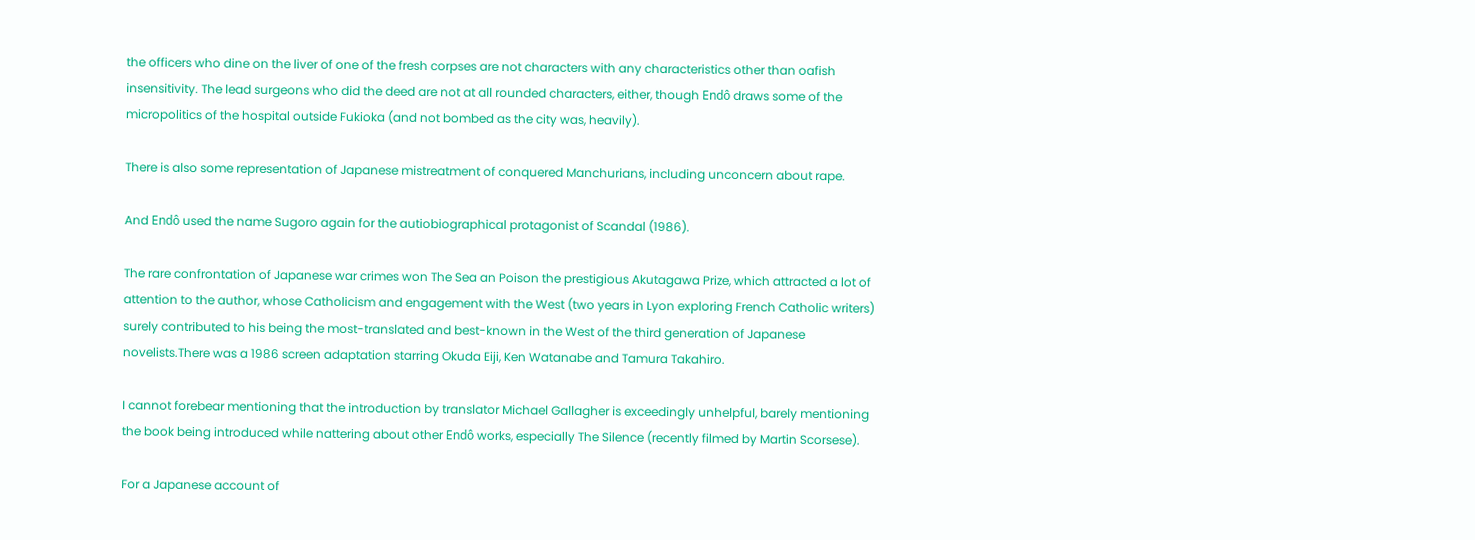the officers who dine on the liver of one of the fresh corpses are not characters with any characteristics other than oafish insensitivity. The lead surgeons who did the deed are not at all rounded characters, either, though Endô draws some of the micropolitics of the hospital outside Fukioka (and not bombed as the city was, heavily).

There is also some representation of Japanese mistreatment of conquered Manchurians, including unconcern about rape.

And Endô used the name Sugoro again for the autiobiographical protagonist of Scandal (1986).

The rare confrontation of Japanese war crimes won The Sea an Poison the prestigious Akutagawa Prize, which attracted a lot of attention to the author, whose Catholicism and engagement with the West (two years in Lyon exploring French Catholic writers) surely contributed to his being the most-translated and best-known in the West of the third generation of Japanese novelists.There was a 1986 screen adaptation starring Okuda Eiji, Ken Watanabe and Tamura Takahiro.

I cannot forebear mentioning that the introduction by translator Michael Gallagher is exceedingly unhelpful, barely mentioning the book being introduced while nattering about other Endô works, especially The Silence (recently filmed by Martin Scorsese).

For a Japanese account of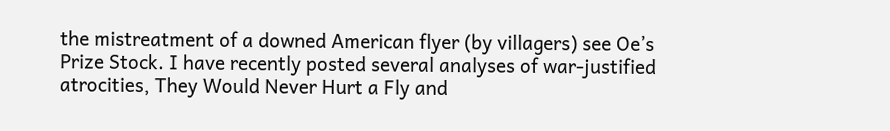the mistreatment of a downed American flyer (by villagers) see Oe’s Prize Stock. I have recently posted several analyses of war-justified atrocities, They Would Never Hurt a Fly and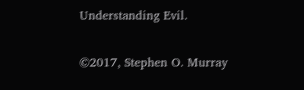Understanding Evil.

©2017, Stephen O. Murray